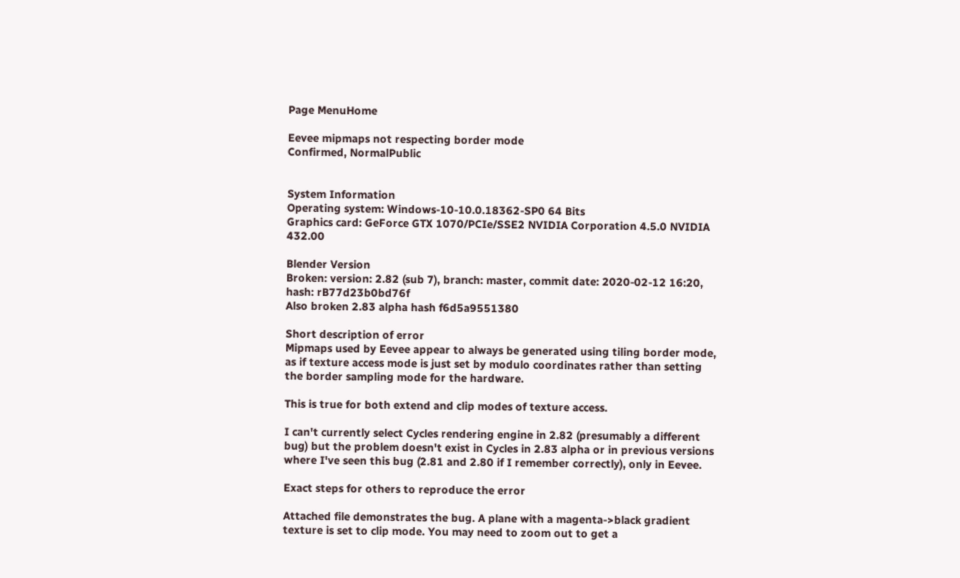Page MenuHome

Eevee mipmaps not respecting border mode
Confirmed, NormalPublic


System Information
Operating system: Windows-10-10.0.18362-SP0 64 Bits
Graphics card: GeForce GTX 1070/PCIe/SSE2 NVIDIA Corporation 4.5.0 NVIDIA 432.00

Blender Version
Broken: version: 2.82 (sub 7), branch: master, commit date: 2020-02-12 16:20, hash: rB77d23b0bd76f
Also broken 2.83 alpha hash f6d5a9551380

Short description of error
Mipmaps used by Eevee appear to always be generated using tiling border mode, as if texture access mode is just set by modulo coordinates rather than setting the border sampling mode for the hardware.

This is true for both extend and clip modes of texture access.

I can't currently select Cycles rendering engine in 2.82 (presumably a different bug) but the problem doesn't exist in Cycles in 2.83 alpha or in previous versions where I've seen this bug (2.81 and 2.80 if I remember correctly), only in Eevee.

Exact steps for others to reproduce the error

Attached file demonstrates the bug. A plane with a magenta->black gradient texture is set to clip mode. You may need to zoom out to get a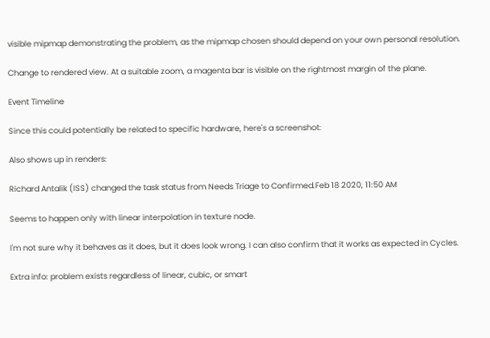visible mipmap demonstrating the problem, as the mipmap chosen should depend on your own personal resolution.

Change to rendered view. At a suitable zoom, a magenta bar is visible on the rightmost margin of the plane.

Event Timeline

Since this could potentially be related to specific hardware, here's a screenshot:

Also shows up in renders:

Richard Antalik (ISS) changed the task status from Needs Triage to Confirmed.Feb 18 2020, 11:50 AM

Seems to happen only with linear interpolation in texture node.

I'm not sure why it behaves as it does, but it does look wrong. I can also confirm that it works as expected in Cycles.

Extra info: problem exists regardless of linear, cubic, or smart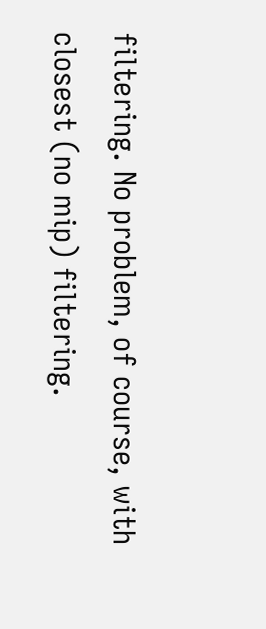filtering. No problem, of course, with closest (no mip) filtering.